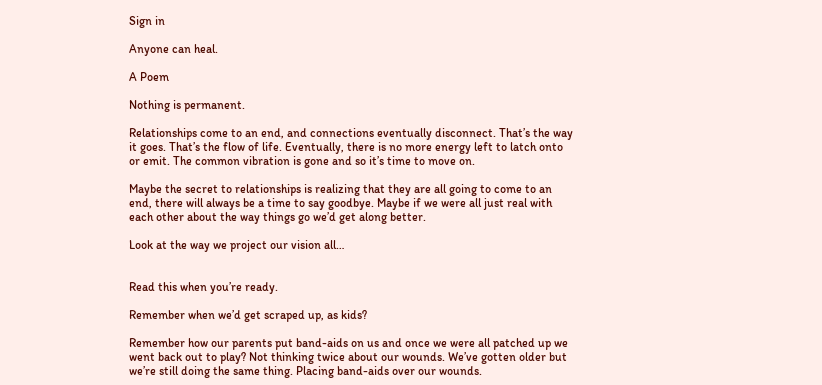Sign in

Anyone can heal.

A Poem

Nothing is permanent.

Relationships come to an end, and connections eventually disconnect. That’s the way it goes. That’s the flow of life. Eventually, there is no more energy left to latch onto or emit. The common vibration is gone and so it’s time to move on.

Maybe the secret to relationships is realizing that they are all going to come to an end, there will always be a time to say goodbye. Maybe if we were all just real with each other about the way things go we’d get along better.

Look at the way we project our vision all…


Read this when you’re ready.

Remember when we’d get scraped up, as kids?

Remember how our parents put band-aids on us and once we were all patched up we went back out to play? Not thinking twice about our wounds. We’ve gotten older but we’re still doing the same thing. Placing band-aids over our wounds.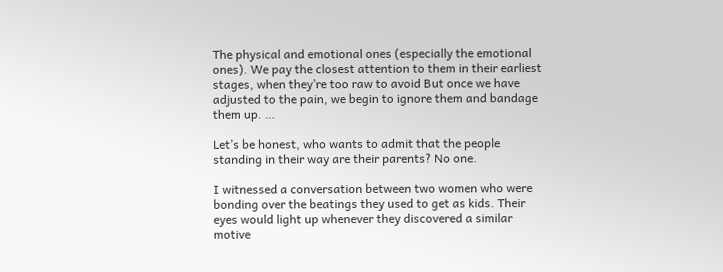The physical and emotional ones (especially the emotional ones). We pay the closest attention to them in their earliest stages, when they’re too raw to avoid But once we have adjusted to the pain, we begin to ignore them and bandage them up. …

Let’s be honest, who wants to admit that the people standing in their way are their parents? No one.

I witnessed a conversation between two women who were bonding over the beatings they used to get as kids. Their eyes would light up whenever they discovered a similar motive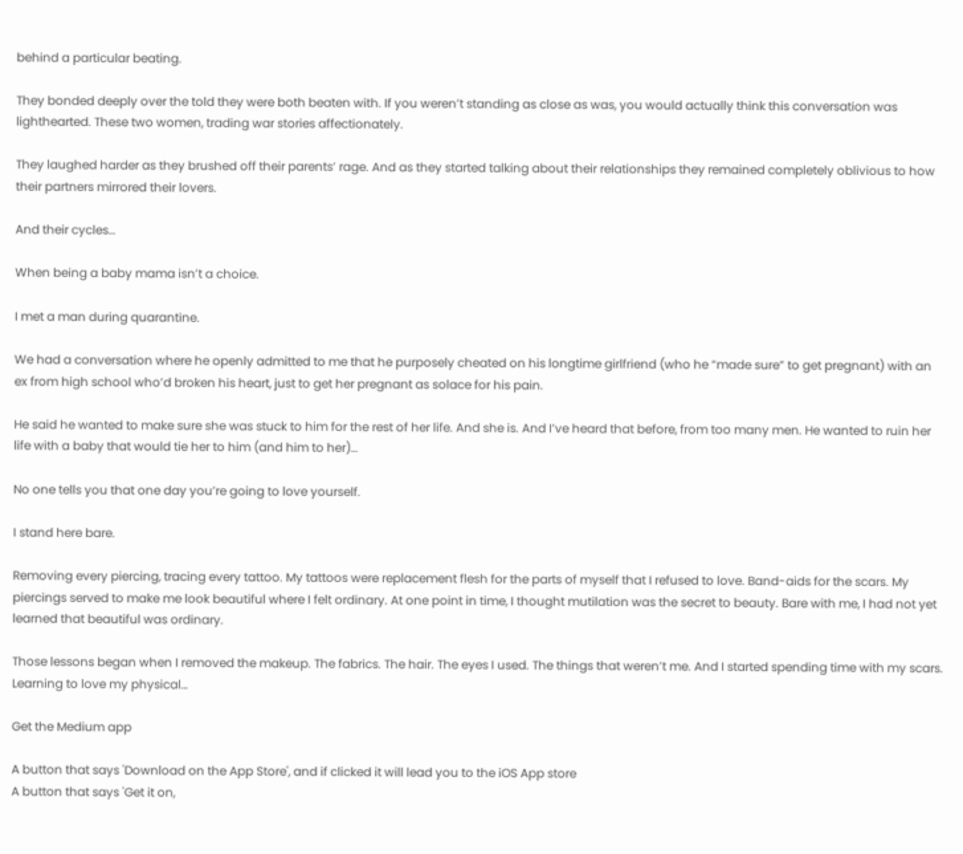behind a particular beating.

They bonded deeply over the told they were both beaten with. If you weren’t standing as close as was, you would actually think this conversation was lighthearted. These two women, trading war stories affectionately.

They laughed harder as they brushed off their parents’ rage. And as they started talking about their relationships they remained completely oblivious to how their partners mirrored their lovers.

And their cycles…

When being a baby mama isn’t a choice.

I met a man during quarantine.

We had a conversation where he openly admitted to me that he purposely cheated on his longtime girlfriend (who he “made sure” to get pregnant) with an ex from high school who’d broken his heart, just to get her pregnant as solace for his pain.

He said he wanted to make sure she was stuck to him for the rest of her life. And she is. And I’ve heard that before, from too many men. He wanted to ruin her life with a baby that would tie her to him (and him to her)…

No one tells you that one day you’re going to love yourself.

I stand here bare.

Removing every piercing, tracing every tattoo. My tattoos were replacement flesh for the parts of myself that I refused to love. Band-aids for the scars. My piercings served to make me look beautiful where I felt ordinary. At one point in time, I thought mutilation was the secret to beauty. Bare with me, I had not yet learned that beautiful was ordinary.

Those lessons began when I removed the makeup. The fabrics. The hair. The eyes I used. The things that weren’t me. And I started spending time with my scars. Learning to love my physical…

Get the Medium app

A button that says 'Download on the App Store', and if clicked it will lead you to the iOS App store
A button that says 'Get it on,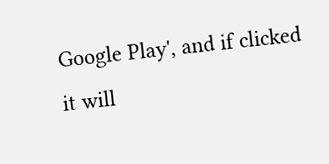Google Play', and if clicked it will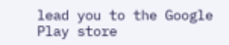lead you to the Google Play store